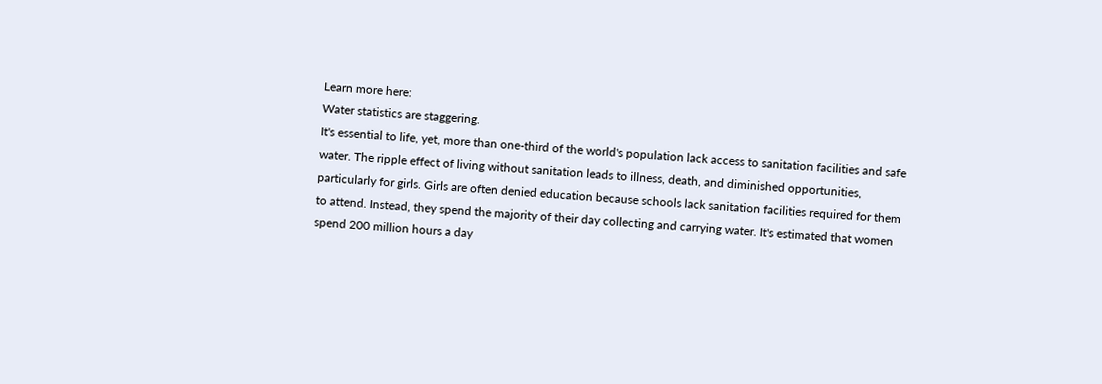Learn more here:
Water statistics are staggering.
It's essential to life, yet, more than one-third of the world's population lack access to sanitation facilities and safe water. The ripple effect of living without sanitation leads to illness, death, and diminished opportunities, particularly for girls. Girls are often denied education because schools lack sanitation facilities required for them to attend. Instead, they spend the majority of their day collecting and carrying water. It's estimated that women spend 200 million hours a day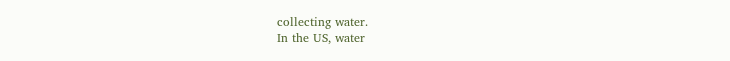collecting water.
In the US, water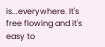is...everywhere. It's free flowing and it's easy to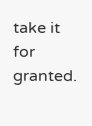take it for granted.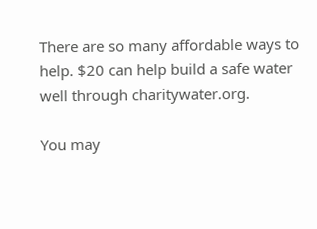There are so many affordable ways to help. $20 can help build a safe water well through charitywater.org.

You may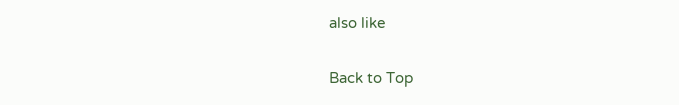also like

Back to Top